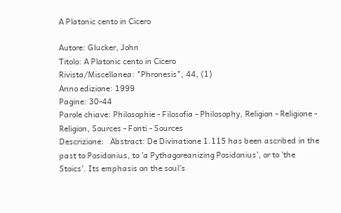A Platonic cento in Cicero

Autore: Glucker, John
Titolo: A Platonic cento in Cicero
Rivista/Miscellanea: "Phronesis", 44, (1)
Anno edizione: 1999
Pagine: 30-44
Parole chiave: Philosophie - Filosofia - Philosophy, Religion - Religione - Religion, Sources - Fonti - Sources
Descrizione:   Abstract: De Divinatione 1.115 has been ascribed in the past to Posidonius, to 'a Pythagoreanizing Posidonius', or to 'the Stoics'. Its emphasis on the soul's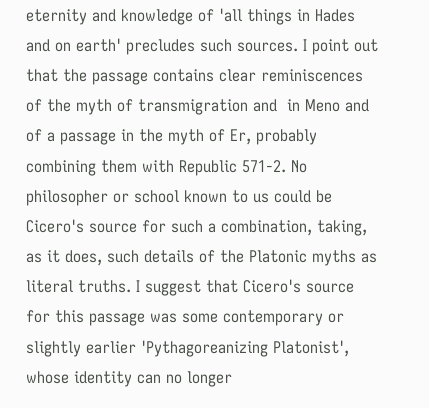eternity and knowledge of 'all things in Hades and on earth' precludes such sources. I point out that the passage contains clear reminiscences of the myth of transmigration and  in Meno and of a passage in the myth of Er, probably combining them with Republic 571-2. No philosopher or school known to us could be Cicero's source for such a combination, taking, as it does, such details of the Platonic myths as literal truths. I suggest that Cicero's source for this passage was some contemporary or slightly earlier 'Pythagoreanizing Platonist', whose identity can no longer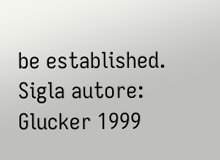be established.
Sigla autore: Glucker 1999